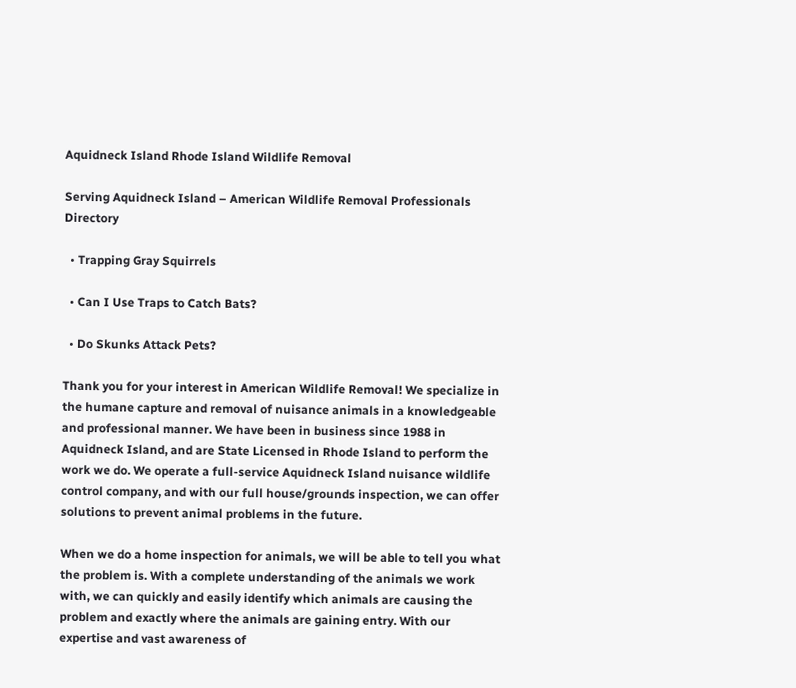Aquidneck Island Rhode Island Wildlife Removal

Serving Aquidneck Island – American Wildlife Removal Professionals Directory

  • Trapping Gray Squirrels

  • Can I Use Traps to Catch Bats?

  • Do Skunks Attack Pets?

Thank you for your interest in American Wildlife Removal! We specialize in the humane capture and removal of nuisance animals in a knowledgeable and professional manner. We have been in business since 1988 in Aquidneck Island, and are State Licensed in Rhode Island to perform the work we do. We operate a full-service Aquidneck Island nuisance wildlife control company, and with our full house/grounds inspection, we can offer solutions to prevent animal problems in the future.

When we do a home inspection for animals, we will be able to tell you what the problem is. With a complete understanding of the animals we work with, we can quickly and easily identify which animals are causing the problem and exactly where the animals are gaining entry. With our expertise and vast awareness of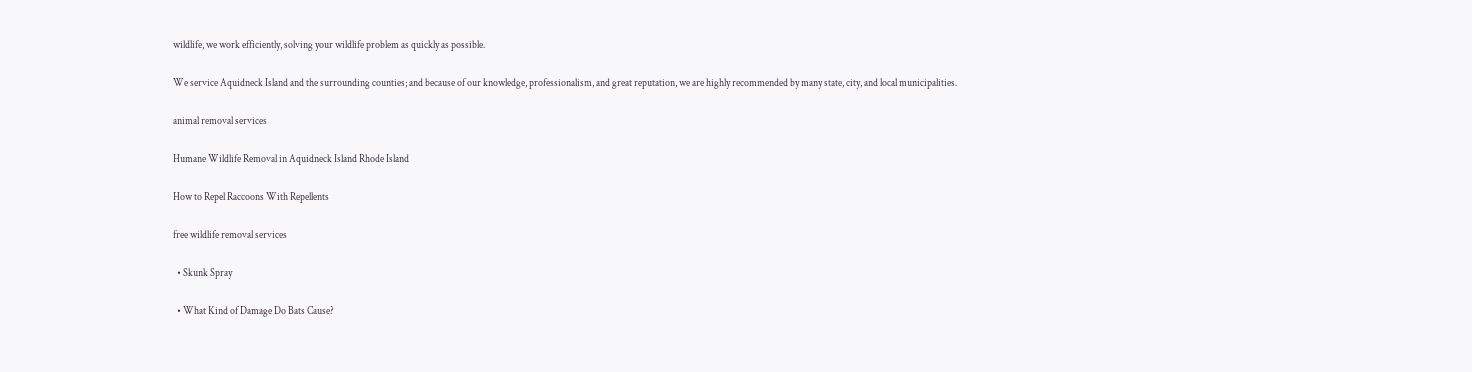wildlife, we work efficiently, solving your wildlife problem as quickly as possible.

We service Aquidneck Island and the surrounding counties; and because of our knowledge, professionalism, and great reputation, we are highly recommended by many state, city, and local municipalities.

animal removal services

Humane Wildlife Removal in Aquidneck Island Rhode Island

How to Repel Raccoons With Repellents

free wildlife removal services

  • Skunk Spray

  • What Kind of Damage Do Bats Cause?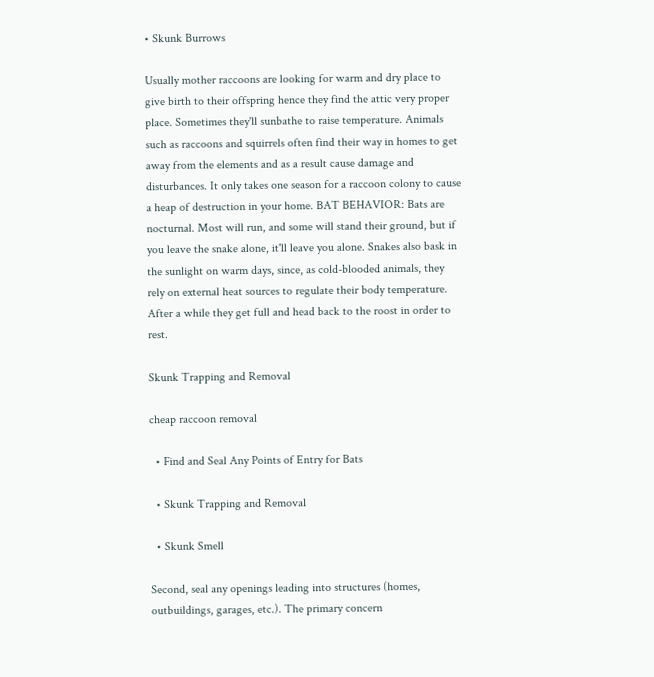• Skunk Burrows

Usually mother raccoons are looking for warm and dry place to give birth to their offspring hence they find the attic very proper place. Sometimes they'll sunbathe to raise temperature. Animals such as raccoons and squirrels often find their way in homes to get away from the elements and as a result cause damage and disturbances. It only takes one season for a raccoon colony to cause a heap of destruction in your home. BAT BEHAVIOR: Bats are nocturnal. Most will run, and some will stand their ground, but if you leave the snake alone, it'll leave you alone. Snakes also bask in the sunlight on warm days, since, as cold-blooded animals, they rely on external heat sources to regulate their body temperature. After a while they get full and head back to the roost in order to rest.

Skunk Trapping and Removal

cheap raccoon removal

  • Find and Seal Any Points of Entry for Bats

  • Skunk Trapping and Removal

  • Skunk Smell

Second, seal any openings leading into structures (homes, outbuildings, garages, etc.). The primary concern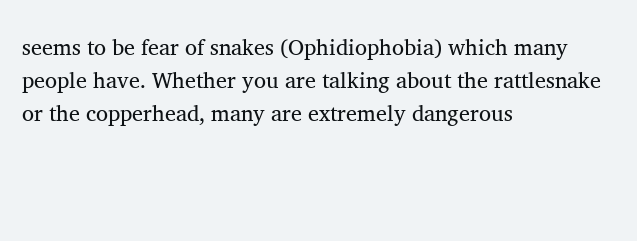seems to be fear of snakes (Ophidiophobia) which many people have. Whether you are talking about the rattlesnake or the copperhead, many are extremely dangerous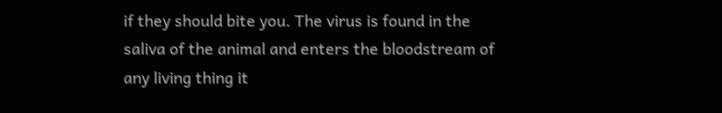if they should bite you. The virus is found in the saliva of the animal and enters the bloodstream of any living thing it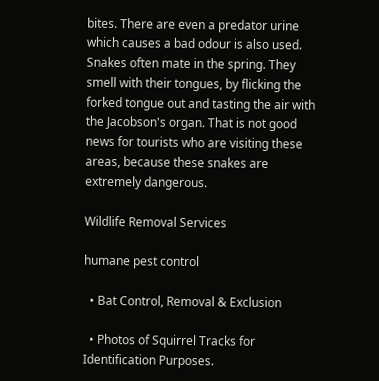bites. There are even a predator urine which causes a bad odour is also used. Snakes often mate in the spring. They smell with their tongues, by flicking the forked tongue out and tasting the air with the Jacobson's organ. That is not good news for tourists who are visiting these areas, because these snakes are extremely dangerous.

Wildlife Removal Services

humane pest control

  • Bat Control, Removal & Exclusion

  • Photos of Squirrel Tracks for Identification Purposes.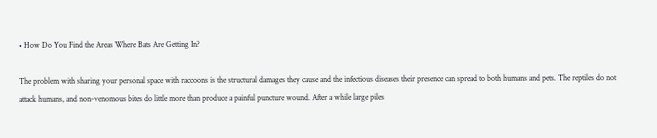• How Do You Find the Areas Where Bats Are Getting In?

The problem with sharing your personal space with raccoons is the structural damages they cause and the infectious diseases their presence can spread to both humans and pets. The reptiles do not attack humans, and non-venomous bites do little more than produce a painful puncture wound. After a while large piles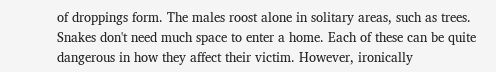of droppings form. The males roost alone in solitary areas, such as trees. Snakes don't need much space to enter a home. Each of these can be quite dangerous in how they affect their victim. However, ironically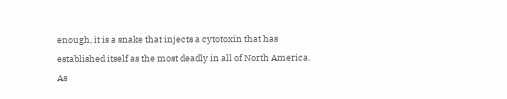enough, it is a snake that injects a cytotoxin that has established itself as the most deadly in all of North America. As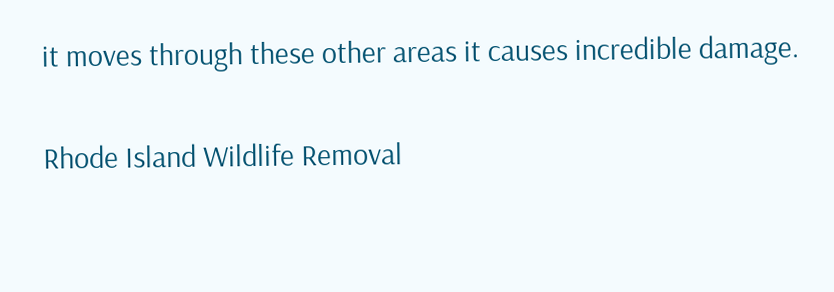it moves through these other areas it causes incredible damage.

Rhode Island Wildlife Removal